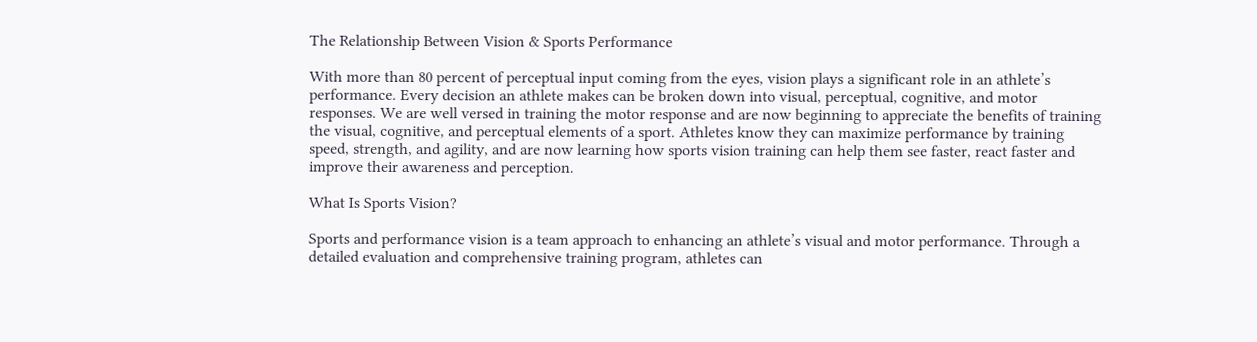The Relationship Between Vision & Sports Performance

With more than 80 percent of perceptual input coming from the eyes, vision plays a significant role in an athlete’s performance. Every decision an athlete makes can be broken down into visual, perceptual, cognitive, and motor responses. We are well versed in training the motor response and are now beginning to appreciate the benefits of training the visual, cognitive, and perceptual elements of a sport. Athletes know they can maximize performance by training speed, strength, and agility, and are now learning how sports vision training can help them see faster, react faster and improve their awareness and perception.

What Is Sports Vision?

Sports and performance vision is a team approach to enhancing an athlete’s visual and motor performance. Through a detailed evaluation and comprehensive training program, athletes can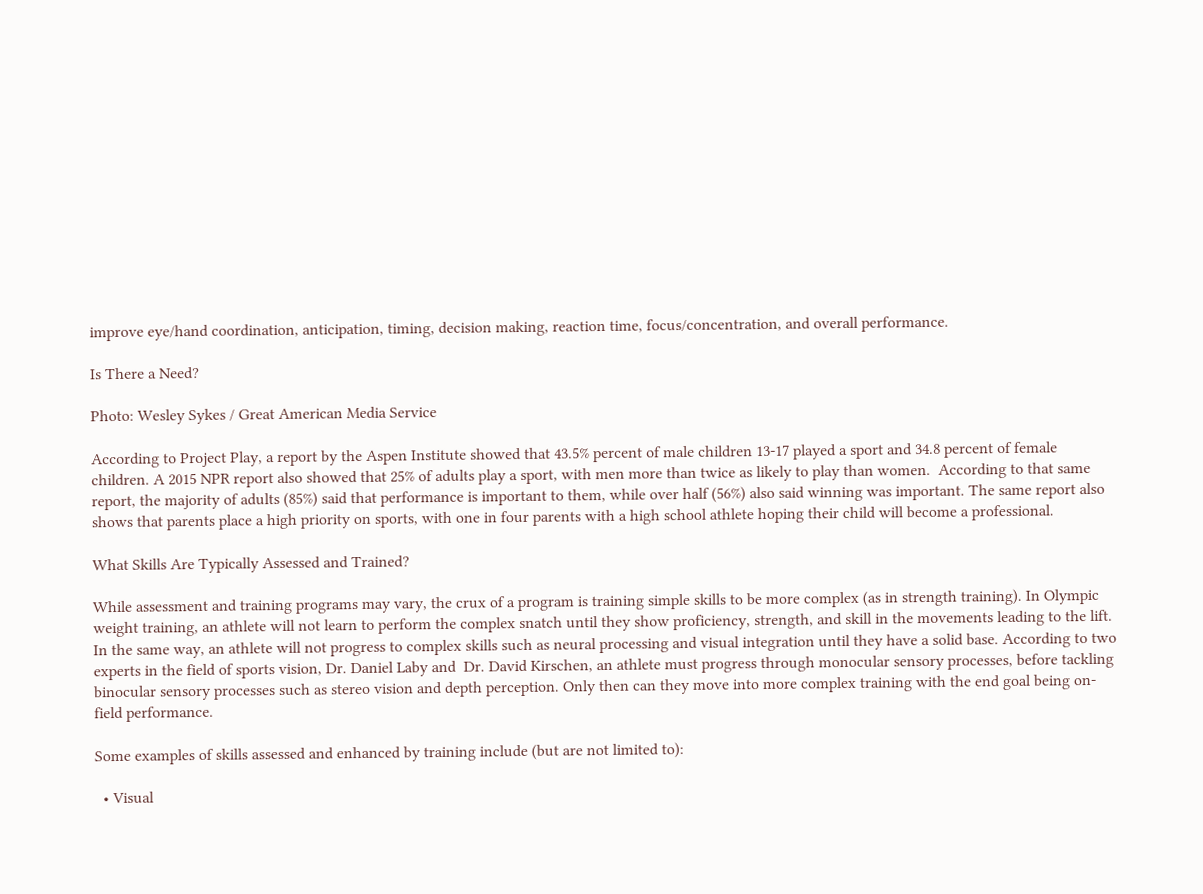improve eye/hand coordination, anticipation, timing, decision making, reaction time, focus/concentration, and overall performance.

Is There a Need?

Photo: Wesley Sykes / Great American Media Service

According to Project Play, a report by the Aspen Institute showed that 43.5% percent of male children 13-17 played a sport and 34.8 percent of female children. A 2015 NPR report also showed that 25% of adults play a sport, with men more than twice as likely to play than women.  According to that same report, the majority of adults (85%) said that performance is important to them, while over half (56%) also said winning was important. The same report also shows that parents place a high priority on sports, with one in four parents with a high school athlete hoping their child will become a professional.

What Skills Are Typically Assessed and Trained?

While assessment and training programs may vary, the crux of a program is training simple skills to be more complex (as in strength training). In Olympic weight training, an athlete will not learn to perform the complex snatch until they show proficiency, strength, and skill in the movements leading to the lift. In the same way, an athlete will not progress to complex skills such as neural processing and visual integration until they have a solid base. According to two experts in the field of sports vision, Dr. Daniel Laby and  Dr. David Kirschen, an athlete must progress through monocular sensory processes, before tackling binocular sensory processes such as stereo vision and depth perception. Only then can they move into more complex training with the end goal being on-field performance.

Some examples of skills assessed and enhanced by training include (but are not limited to):

  • Visual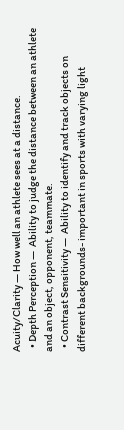Acuity/Clarity — How well an athlete sees at a distance.
  • Depth Perception —  Ability to judge the distance between an athlete and an object, opponent, teammate.
  • Contrast Sensitivity —  Ability to identify and track objects on different backgrounds- important in sports with varying light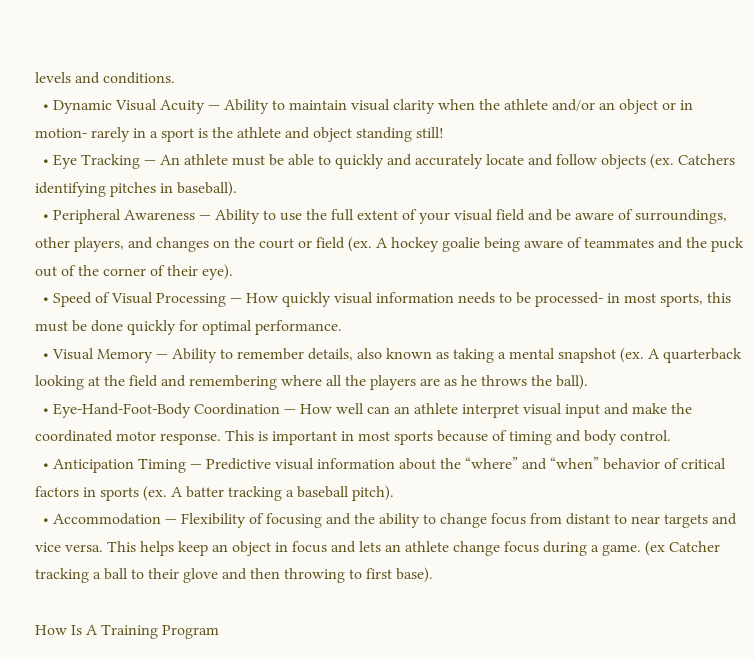levels and conditions.
  • Dynamic Visual Acuity — Ability to maintain visual clarity when the athlete and/or an object or in motion- rarely in a sport is the athlete and object standing still!
  • Eye Tracking — An athlete must be able to quickly and accurately locate and follow objects (ex. Catchers identifying pitches in baseball).
  • Peripheral Awareness — Ability to use the full extent of your visual field and be aware of surroundings, other players, and changes on the court or field (ex. A hockey goalie being aware of teammates and the puck out of the corner of their eye).
  • Speed of Visual Processing — How quickly visual information needs to be processed- in most sports, this must be done quickly for optimal performance.
  • Visual Memory — Ability to remember details, also known as taking a mental snapshot (ex. A quarterback looking at the field and remembering where all the players are as he throws the ball).
  • Eye-Hand-Foot-Body Coordination — How well can an athlete interpret visual input and make the coordinated motor response. This is important in most sports because of timing and body control.
  • Anticipation Timing — Predictive visual information about the “where” and “when” behavior of critical factors in sports (ex. A batter tracking a baseball pitch).
  • Accommodation — Flexibility of focusing and the ability to change focus from distant to near targets and vice versa. This helps keep an object in focus and lets an athlete change focus during a game. (ex Catcher tracking a ball to their glove and then throwing to first base).

How Is A Training Program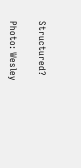Structured?

Photo: Wesley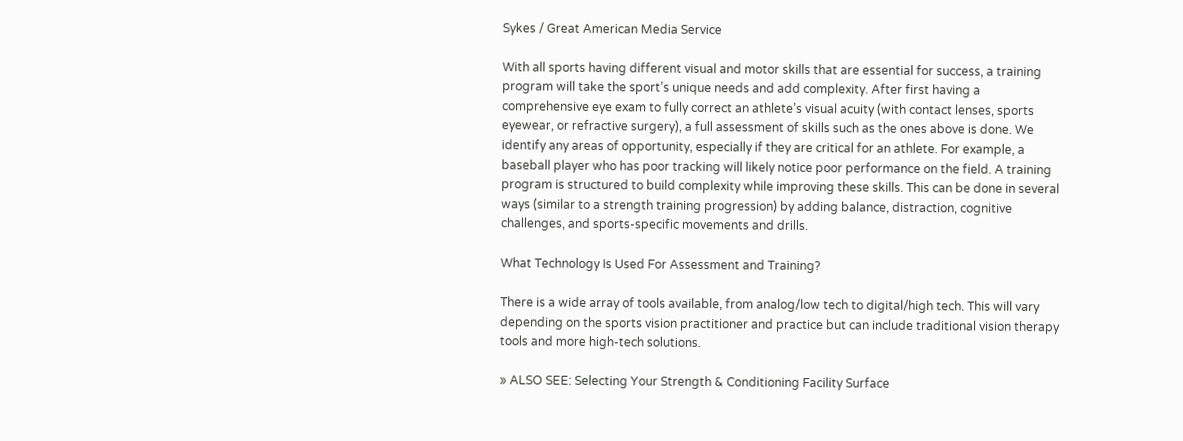Sykes / Great American Media Service

With all sports having different visual and motor skills that are essential for success, a training program will take the sport’s unique needs and add complexity. After first having a comprehensive eye exam to fully correct an athlete’s visual acuity (with contact lenses, sports eyewear, or refractive surgery), a full assessment of skills such as the ones above is done. We identify any areas of opportunity, especially if they are critical for an athlete. For example, a baseball player who has poor tracking will likely notice poor performance on the field. A training program is structured to build complexity while improving these skills. This can be done in several ways (similar to a strength training progression) by adding balance, distraction, cognitive challenges, and sports-specific movements and drills.

What Technology Is Used For Assessment and Training?

There is a wide array of tools available, from analog/low tech to digital/high tech. This will vary depending on the sports vision practitioner and practice but can include traditional vision therapy tools and more high-tech solutions.

» ALSO SEE: Selecting Your Strength & Conditioning Facility Surface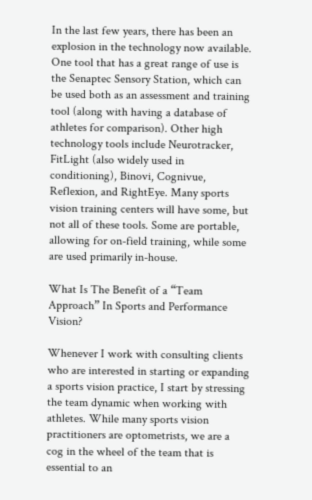In the last few years, there has been an explosion in the technology now available. One tool that has a great range of use is the Senaptec Sensory Station, which can be used both as an assessment and training tool (along with having a database of athletes for comparison). Other high technology tools include Neurotracker, FitLight (also widely used in conditioning), Binovi, Cognivue, Reflexion, and RightEye. Many sports vision training centers will have some, but not all of these tools. Some are portable, allowing for on-field training, while some are used primarily in-house.

What Is The Benefit of a “Team Approach” In Sports and Performance Vision?

Whenever I work with consulting clients who are interested in starting or expanding a sports vision practice, I start by stressing the team dynamic when working with athletes. While many sports vision practitioners are optometrists, we are a cog in the wheel of the team that is essential to an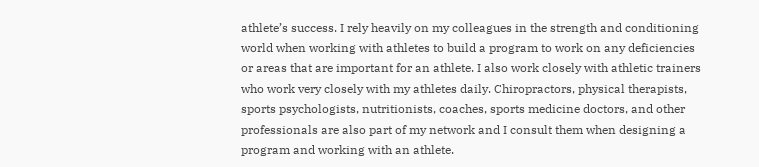athlete’s success. I rely heavily on my colleagues in the strength and conditioning world when working with athletes to build a program to work on any deficiencies or areas that are important for an athlete. I also work closely with athletic trainers who work very closely with my athletes daily. Chiropractors, physical therapists, sports psychologists, nutritionists, coaches, sports medicine doctors, and other professionals are also part of my network and I consult them when designing a program and working with an athlete.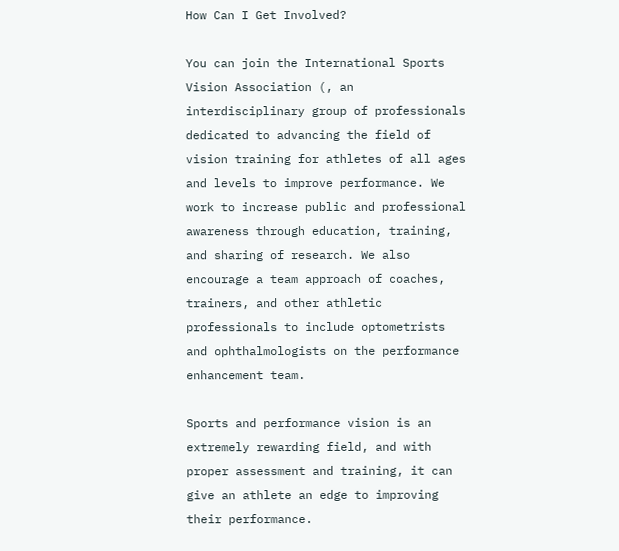How Can I Get Involved?

You can join the International Sports Vision Association (, an interdisciplinary group of professionals dedicated to advancing the field of vision training for athletes of all ages and levels to improve performance. We work to increase public and professional awareness through education, training, and sharing of research. We also encourage a team approach of coaches, trainers, and other athletic professionals to include optometrists and ophthalmologists on the performance enhancement team.

Sports and performance vision is an extremely rewarding field, and with proper assessment and training, it can give an athlete an edge to improving their performance.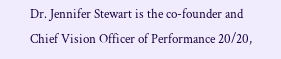Dr. Jennifer Stewart is the co-founder and Chief Vision Officer of Performance 20/20,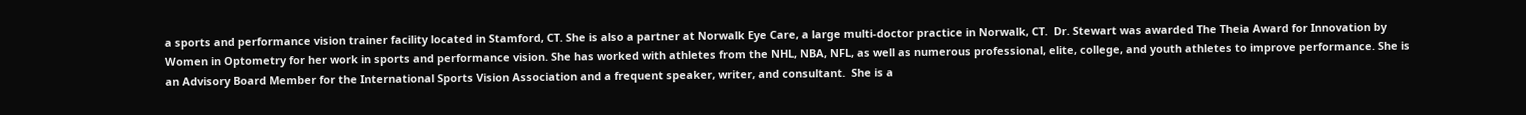a sports and performance vision trainer facility located in Stamford, CT. She is also a partner at Norwalk Eye Care, a large multi-doctor practice in Norwalk, CT.  Dr. Stewart was awarded The Theia Award for Innovation by Women in Optometry for her work in sports and performance vision. She has worked with athletes from the NHL, NBA, NFL, as well as numerous professional, elite, college, and youth athletes to improve performance. She is an Advisory Board Member for the International Sports Vision Association and a frequent speaker, writer, and consultant.  She is a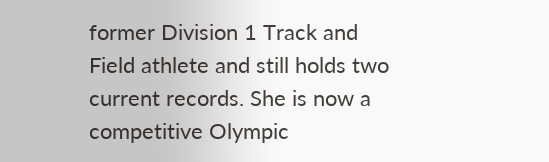former Division 1 Track and Field athlete and still holds two current records. She is now a competitive Olympic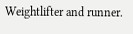Weightlifter and runner.